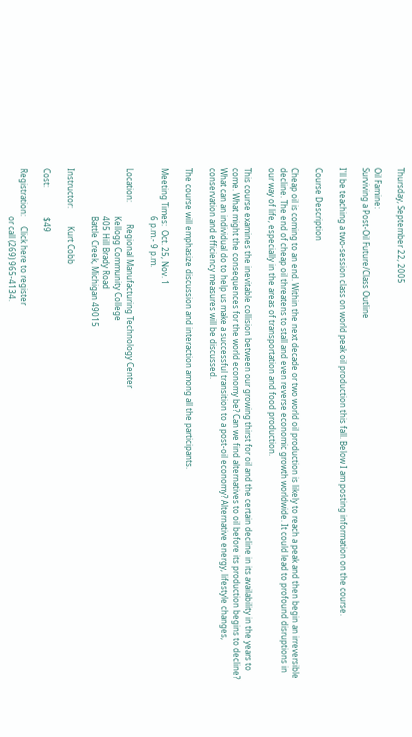Thursday, September 22, 2005

Oil Famine:
Surviving a Post-Oil Future/Class Outline

I'll be teaching a two-session class on world peak oil production this fall. Below I am posting information on the course.

Course Description

Cheap oil is coming to an end. Within the next decade or two world oil production is likely to reach a peak and then begin an irreversible decline. The end of cheap oil threatens to stall and even reverse economic growth worldwide. It could lead to profound disruptions in our way of life, especially in the areas of transportation and food production.

This course examines the inevitable collision between our growing thirst for oil and the certain decline in its availability in the years to come. What might the consequences for the world economy be? Can we find alternatives to oil before its production begins to decline? What can an individual do to help us make a successful transition to a post-oil economy? Alternative energy, lifestyle changes, conservation and efficiency measures will be discussed.

The course will emphasize discussion and interaction among all the participants.

Meeting Times:  Oct. 25, Nov. 1
                        6 p.m.- 9 p.m.

Location:           Regional Manufacturing Technology Center
                        Kellogg Community College
                        405 Hill Brady Road
                        Battle Creek, Michigan 49015

Instructor:         Kurt Cobb

Cost:               $49

Registration:     Click here to register
                        or call (269) 965-4134.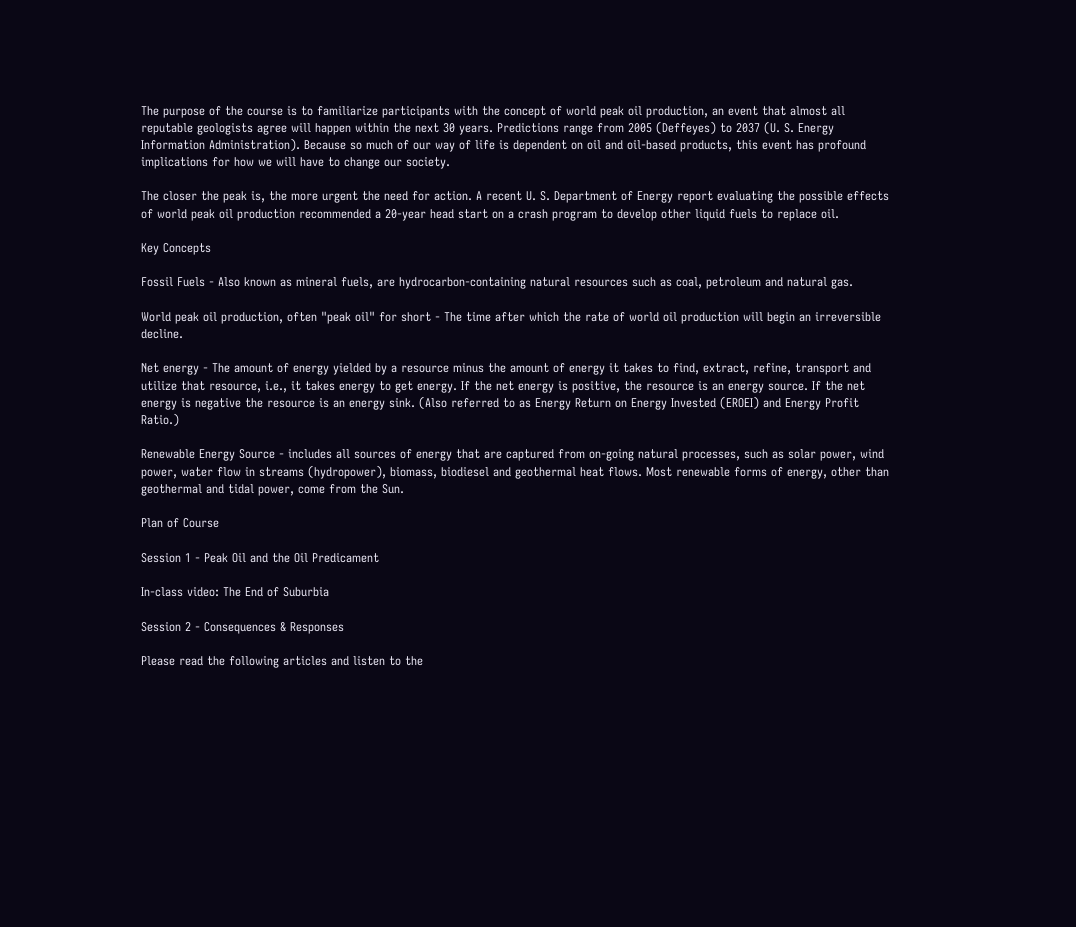The purpose of the course is to familiarize participants with the concept of world peak oil production, an event that almost all reputable geologists agree will happen within the next 30 years. Predictions range from 2005 (Deffeyes) to 2037 (U. S. Energy Information Administration). Because so much of our way of life is dependent on oil and oil-based products, this event has profound implications for how we will have to change our society.

The closer the peak is, the more urgent the need for action. A recent U. S. Department of Energy report evaluating the possible effects of world peak oil production recommended a 20-year head start on a crash program to develop other liquid fuels to replace oil.

Key Concepts

Fossil Fuels - Also known as mineral fuels, are hydrocarbon-containing natural resources such as coal, petroleum and natural gas.

World peak oil production, often "peak oil" for short - The time after which the rate of world oil production will begin an irreversible decline.

Net energy - The amount of energy yielded by a resource minus the amount of energy it takes to find, extract, refine, transport and utilize that resource, i.e., it takes energy to get energy. If the net energy is positive, the resource is an energy source. If the net energy is negative the resource is an energy sink. (Also referred to as Energy Return on Energy Invested (EROEI) and Energy Profit Ratio.)

Renewable Energy Source - includes all sources of energy that are captured from on-going natural processes, such as solar power, wind power, water flow in streams (hydropower), biomass, biodiesel and geothermal heat flows. Most renewable forms of energy, other than geothermal and tidal power, come from the Sun.

Plan of Course

Session 1 - Peak Oil and the Oil Predicament

In-class video: The End of Suburbia

Session 2 - Consequences & Responses

Please read the following articles and listen to the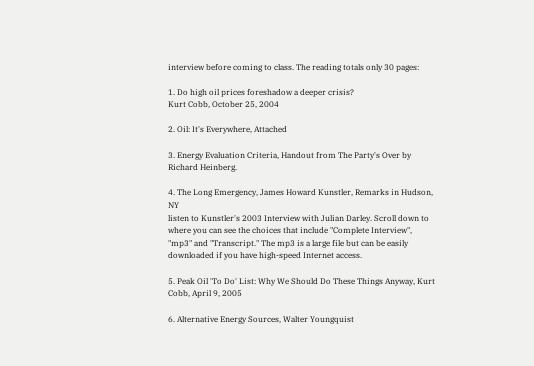interview before coming to class. The reading totals only 30 pages:

1. Do high oil prices foreshadow a deeper crisis?
Kurt Cobb, October 25, 2004

2. Oil: It's Everywhere, Attached

3. Energy Evaluation Criteria, Handout from The Party's Over by Richard Heinberg.

4. The Long Emergency, James Howard Kunstler, Remarks in Hudson, NY
listen to Kunstler's 2003 Interview with Julian Darley. Scroll down to where you can see the choices that include "Complete Interview", "mp3" and "Transcript." The mp3 is a large file but can be easily downloaded if you have high-speed Internet access.

5. Peak Oil 'To Do' List: Why We Should Do These Things Anyway, Kurt Cobb, April 9, 2005

6. Alternative Energy Sources, Walter Youngquist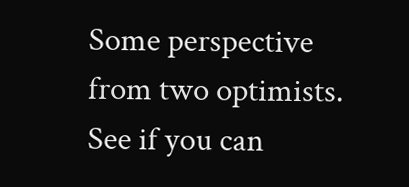Some perspective from two optimists. See if you can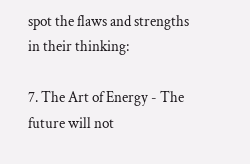spot the flaws and strengths in their thinking:

7. The Art of Energy - The future will not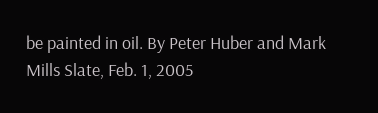be painted in oil. By Peter Huber and Mark Mills Slate, Feb. 1, 2005